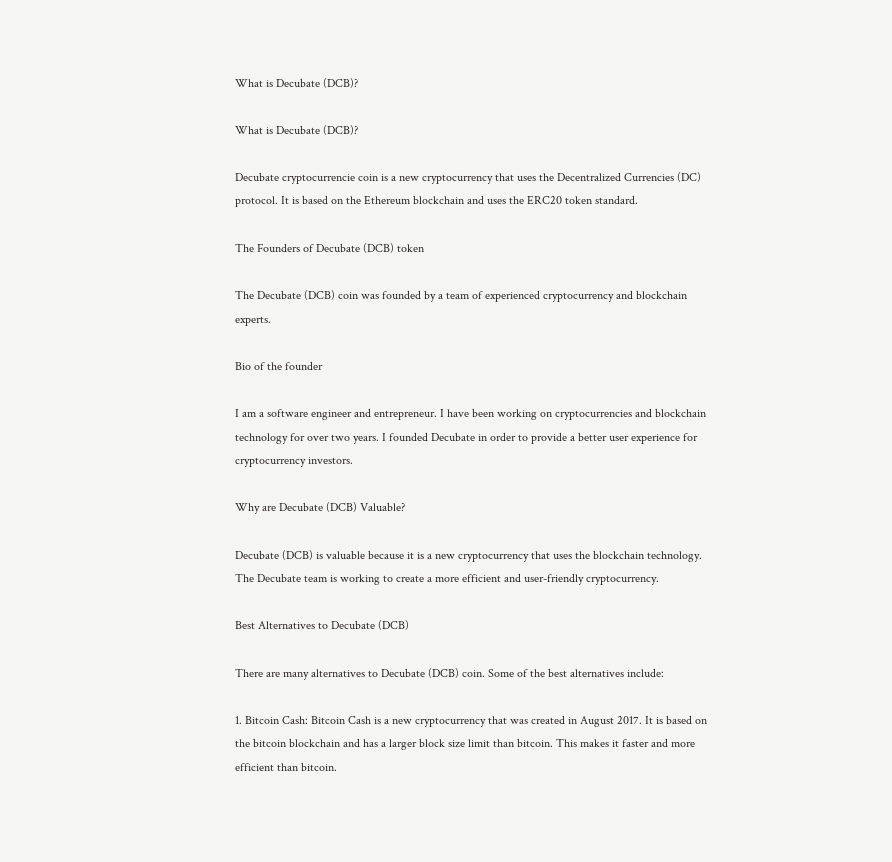What is Decubate (DCB)?

What is Decubate (DCB)?

Decubate cryptocurrencie coin is a new cryptocurrency that uses the Decentralized Currencies (DC) protocol. It is based on the Ethereum blockchain and uses the ERC20 token standard.

The Founders of Decubate (DCB) token

The Decubate (DCB) coin was founded by a team of experienced cryptocurrency and blockchain experts.

Bio of the founder

I am a software engineer and entrepreneur. I have been working on cryptocurrencies and blockchain technology for over two years. I founded Decubate in order to provide a better user experience for cryptocurrency investors.

Why are Decubate (DCB) Valuable?

Decubate (DCB) is valuable because it is a new cryptocurrency that uses the blockchain technology. The Decubate team is working to create a more efficient and user-friendly cryptocurrency.

Best Alternatives to Decubate (DCB)

There are many alternatives to Decubate (DCB) coin. Some of the best alternatives include:

1. Bitcoin Cash: Bitcoin Cash is a new cryptocurrency that was created in August 2017. It is based on the bitcoin blockchain and has a larger block size limit than bitcoin. This makes it faster and more efficient than bitcoin.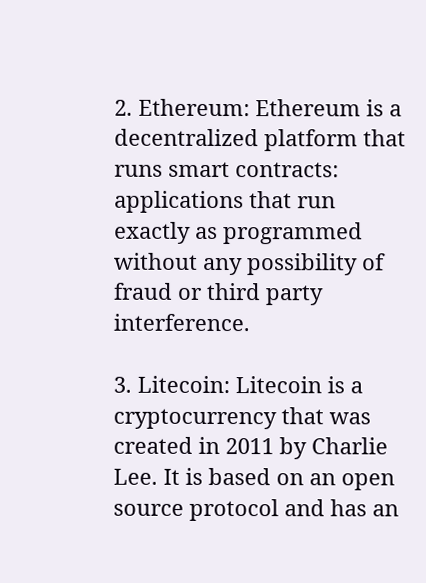2. Ethereum: Ethereum is a decentralized platform that runs smart contracts: applications that run exactly as programmed without any possibility of fraud or third party interference.

3. Litecoin: Litecoin is a cryptocurrency that was created in 2011 by Charlie Lee. It is based on an open source protocol and has an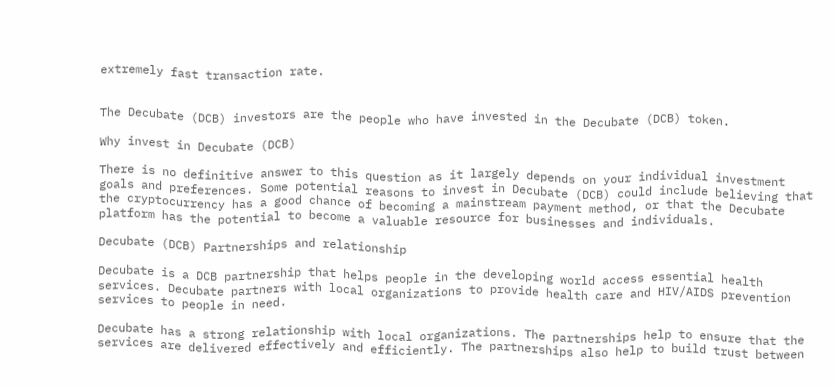extremely fast transaction rate.


The Decubate (DCB) investors are the people who have invested in the Decubate (DCB) token.

Why invest in Decubate (DCB)

There is no definitive answer to this question as it largely depends on your individual investment goals and preferences. Some potential reasons to invest in Decubate (DCB) could include believing that the cryptocurrency has a good chance of becoming a mainstream payment method, or that the Decubate platform has the potential to become a valuable resource for businesses and individuals.

Decubate (DCB) Partnerships and relationship

Decubate is a DCB partnership that helps people in the developing world access essential health services. Decubate partners with local organizations to provide health care and HIV/AIDS prevention services to people in need.

Decubate has a strong relationship with local organizations. The partnerships help to ensure that the services are delivered effectively and efficiently. The partnerships also help to build trust between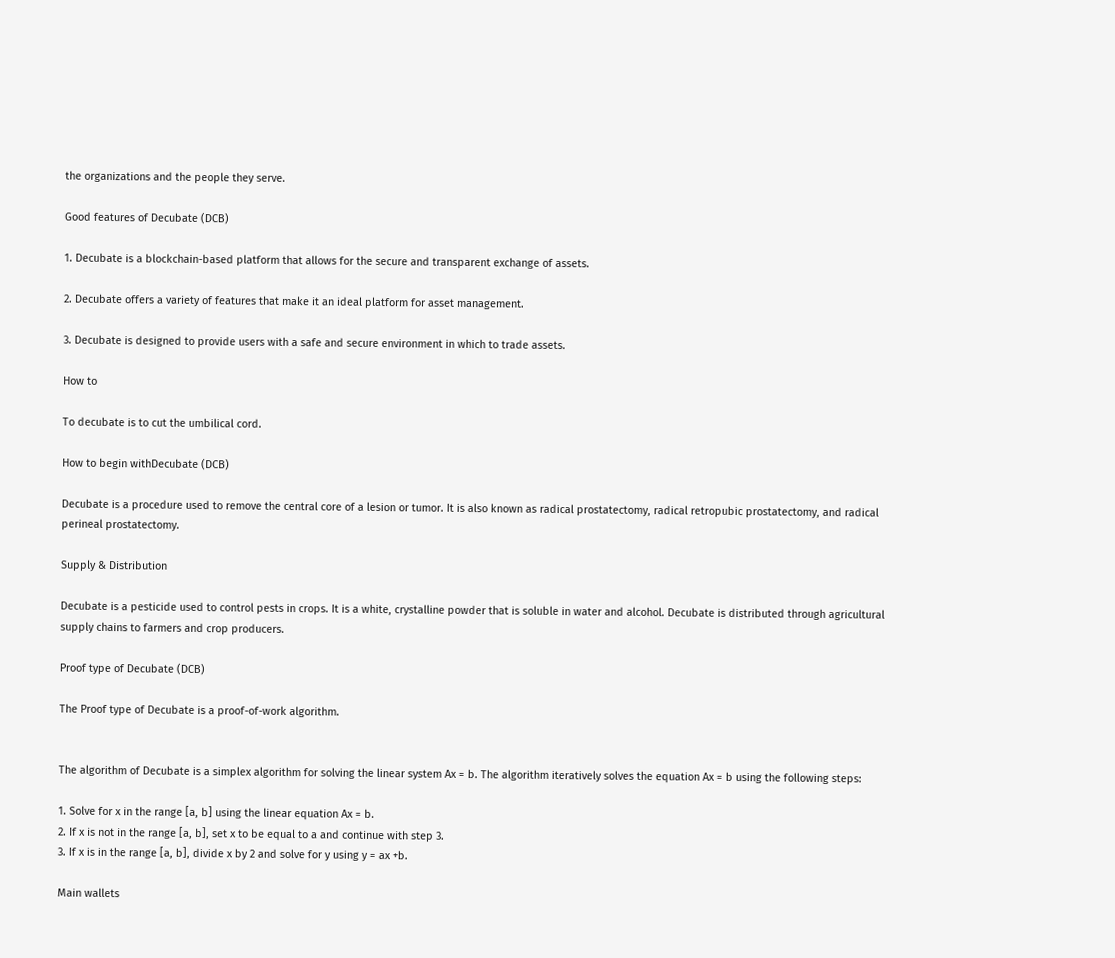the organizations and the people they serve.

Good features of Decubate (DCB)

1. Decubate is a blockchain-based platform that allows for the secure and transparent exchange of assets.

2. Decubate offers a variety of features that make it an ideal platform for asset management.

3. Decubate is designed to provide users with a safe and secure environment in which to trade assets.

How to

To decubate is to cut the umbilical cord.

How to begin withDecubate (DCB)

Decubate is a procedure used to remove the central core of a lesion or tumor. It is also known as radical prostatectomy, radical retropubic prostatectomy, and radical perineal prostatectomy.

Supply & Distribution

Decubate is a pesticide used to control pests in crops. It is a white, crystalline powder that is soluble in water and alcohol. Decubate is distributed through agricultural supply chains to farmers and crop producers.

Proof type of Decubate (DCB)

The Proof type of Decubate is a proof-of-work algorithm.


The algorithm of Decubate is a simplex algorithm for solving the linear system Ax = b. The algorithm iteratively solves the equation Ax = b using the following steps:

1. Solve for x in the range [a, b] using the linear equation Ax = b.
2. If x is not in the range [a, b], set x to be equal to a and continue with step 3.
3. If x is in the range [a, b], divide x by 2 and solve for y using y = ax +b.

Main wallets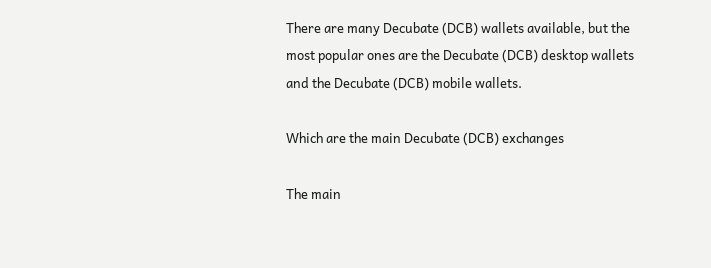There are many Decubate (DCB) wallets available, but the most popular ones are the Decubate (DCB) desktop wallets and the Decubate (DCB) mobile wallets.

Which are the main Decubate (DCB) exchanges

The main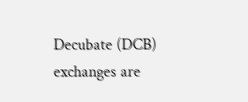Decubate (DCB) exchanges are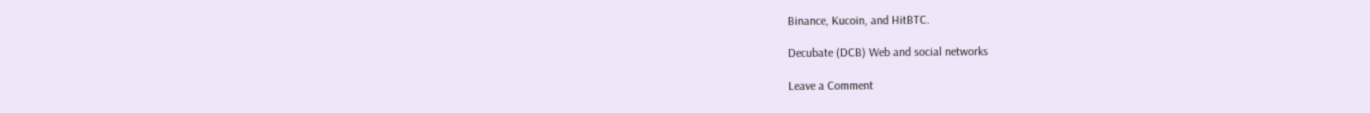Binance, Kucoin, and HitBTC.

Decubate (DCB) Web and social networks

Leave a Comment